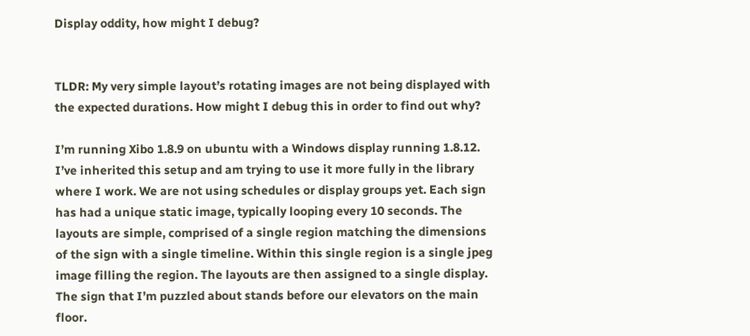Display oddity, how might I debug?


TLDR: My very simple layout’s rotating images are not being displayed with the expected durations. How might I debug this in order to find out why?

I’m running Xibo 1.8.9 on ubuntu with a Windows display running 1.8.12. I’ve inherited this setup and am trying to use it more fully in the library where I work. We are not using schedules or display groups yet. Each sign has had a unique static image, typically looping every 10 seconds. The layouts are simple, comprised of a single region matching the dimensions of the sign with a single timeline. Within this single region is a single jpeg image filling the region. The layouts are then assigned to a single display. The sign that I’m puzzled about stands before our elevators on the main floor.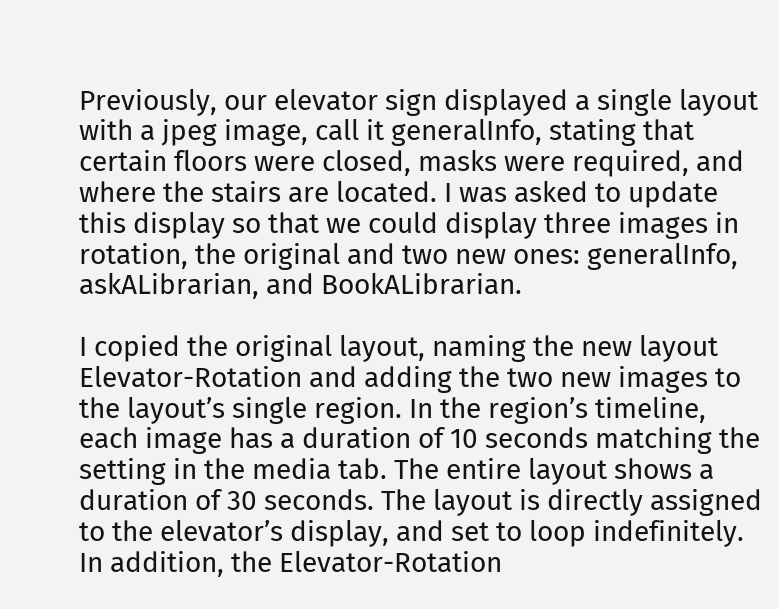Previously, our elevator sign displayed a single layout with a jpeg image, call it generalInfo, stating that certain floors were closed, masks were required, and where the stairs are located. I was asked to update this display so that we could display three images in rotation, the original and two new ones: generalInfo, askALibrarian, and BookALibrarian.

I copied the original layout, naming the new layout Elevator-Rotation and adding the two new images to the layout’s single region. In the region’s timeline, each image has a duration of 10 seconds matching the setting in the media tab. The entire layout shows a duration of 30 seconds. The layout is directly assigned to the elevator’s display, and set to loop indefinitely. In addition, the Elevator-Rotation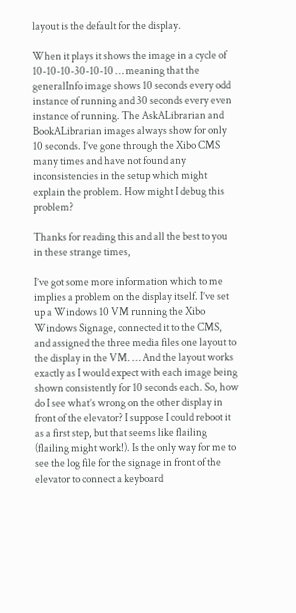layout is the default for the display.

When it plays it shows the image in a cycle of 10-10-10-30-10-10 … meaning that the generalInfo image shows 10 seconds every odd instance of running and 30 seconds every even instance of running. The AskALibrarian and BookALibrarian images always show for only 10 seconds. I’ve gone through the Xibo CMS many times and have not found any inconsistencies in the setup which might explain the problem. How might I debug this problem?

Thanks for reading this and all the best to you in these strange times,

I’ve got some more information which to me implies a problem on the display itself. I’ve set up a Windows 10 VM running the Xibo Windows Signage, connected it to the CMS, and assigned the three media files one layout to the display in the VM. … And the layout works exactly as I would expect with each image being shown consistently for 10 seconds each. So, how do I see what’s wrong on the other display in front of the elevator? I suppose I could reboot it as a first step, but that seems like flailing (flailing might work!). Is the only way for me to see the log file for the signage in front of the elevator to connect a keyboard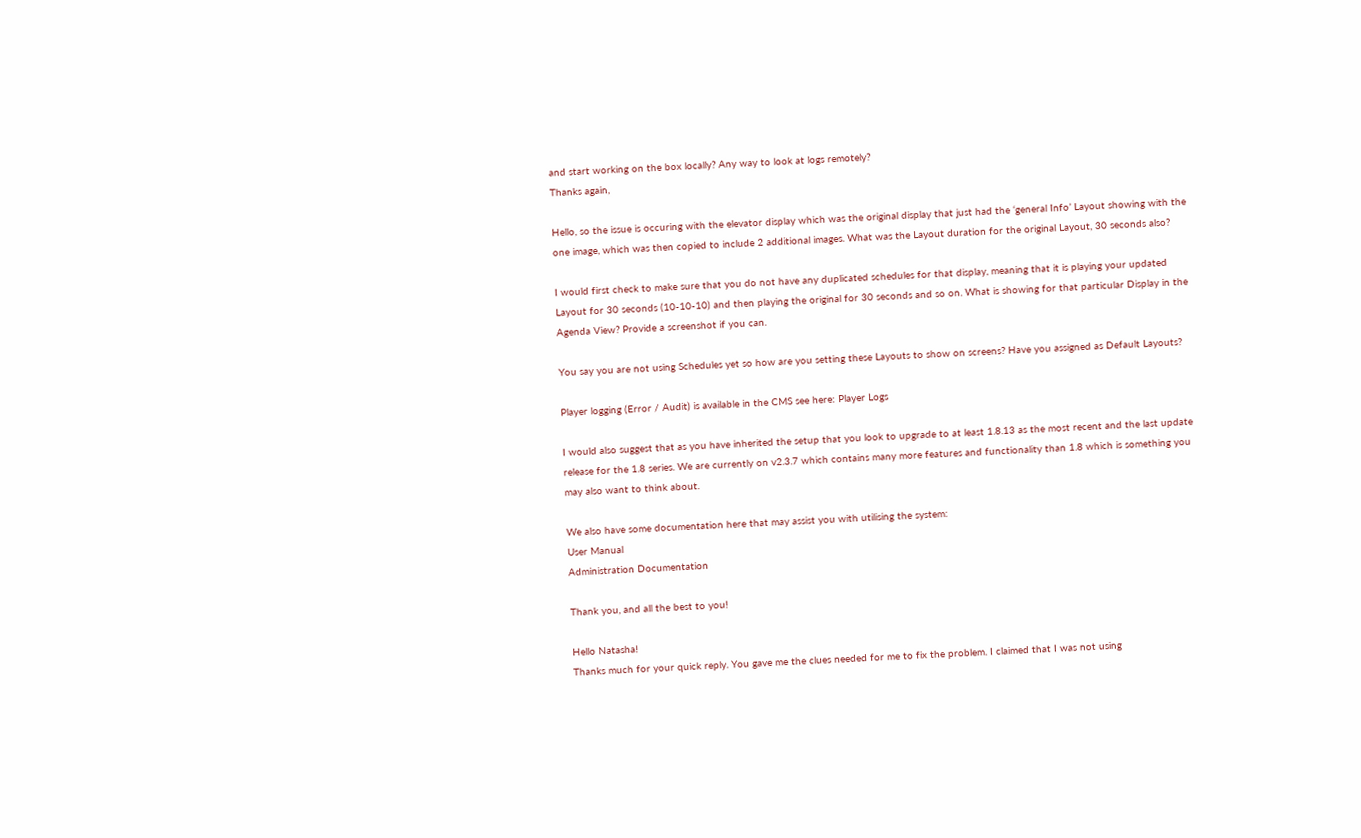and start working on the box locally? Any way to look at logs remotely?
Thanks again,

Hello, so the issue is occuring with the elevator display which was the original display that just had the ‘general Info’ Layout showing with the one image, which was then copied to include 2 additional images. What was the Layout duration for the original Layout, 30 seconds also?

I would first check to make sure that you do not have any duplicated schedules for that display, meaning that it is playing your updated Layout for 30 seconds (10-10-10) and then playing the original for 30 seconds and so on. What is showing for that particular Display in the Agenda View? Provide a screenshot if you can.

You say you are not using Schedules yet so how are you setting these Layouts to show on screens? Have you assigned as Default Layouts?

Player logging (Error / Audit) is available in the CMS see here: Player Logs

I would also suggest that as you have inherited the setup that you look to upgrade to at least 1.8.13 as the most recent and the last update release for the 1.8 series. We are currently on v2.3.7 which contains many more features and functionality than 1.8 which is something you may also want to think about.

We also have some documentation here that may assist you with utilising the system:
User Manual
Administration Documentation

Thank you, and all the best to you!

Hello Natasha!
Thanks much for your quick reply. You gave me the clues needed for me to fix the problem. I claimed that I was not using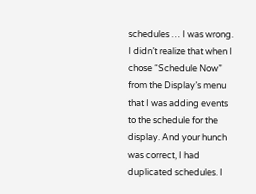schedules … I was wrong. I didn’t realize that when I chose “Schedule Now” from the Display’s menu that I was adding events to the schedule for the display. And your hunch was correct, I had duplicated schedules. I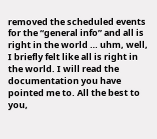removed the scheduled events for the “general info” and all is right in the world … uhm, well, I briefly felt like all is right in the world. I will read the documentation you have pointed me to. All the best to you,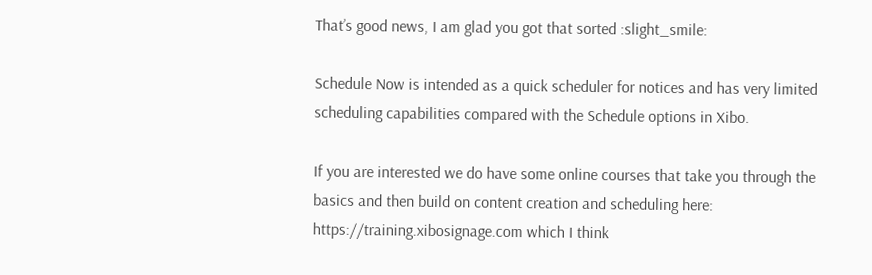That’s good news, I am glad you got that sorted :slight_smile:

Schedule Now is intended as a quick scheduler for notices and has very limited scheduling capabilities compared with the Schedule options in Xibo.

If you are interested we do have some online courses that take you through the basics and then build on content creation and scheduling here: https://training.xibosignage.com which I think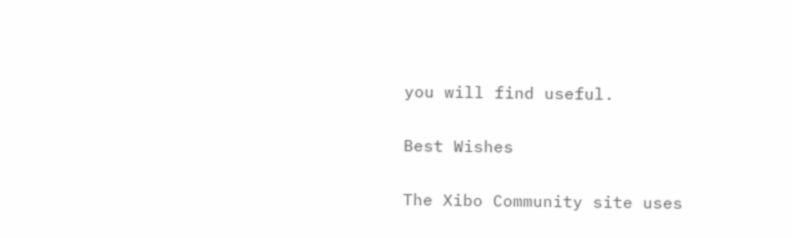you will find useful.

Best Wishes

The Xibo Community site uses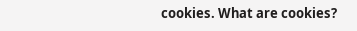cookies. What are cookies?